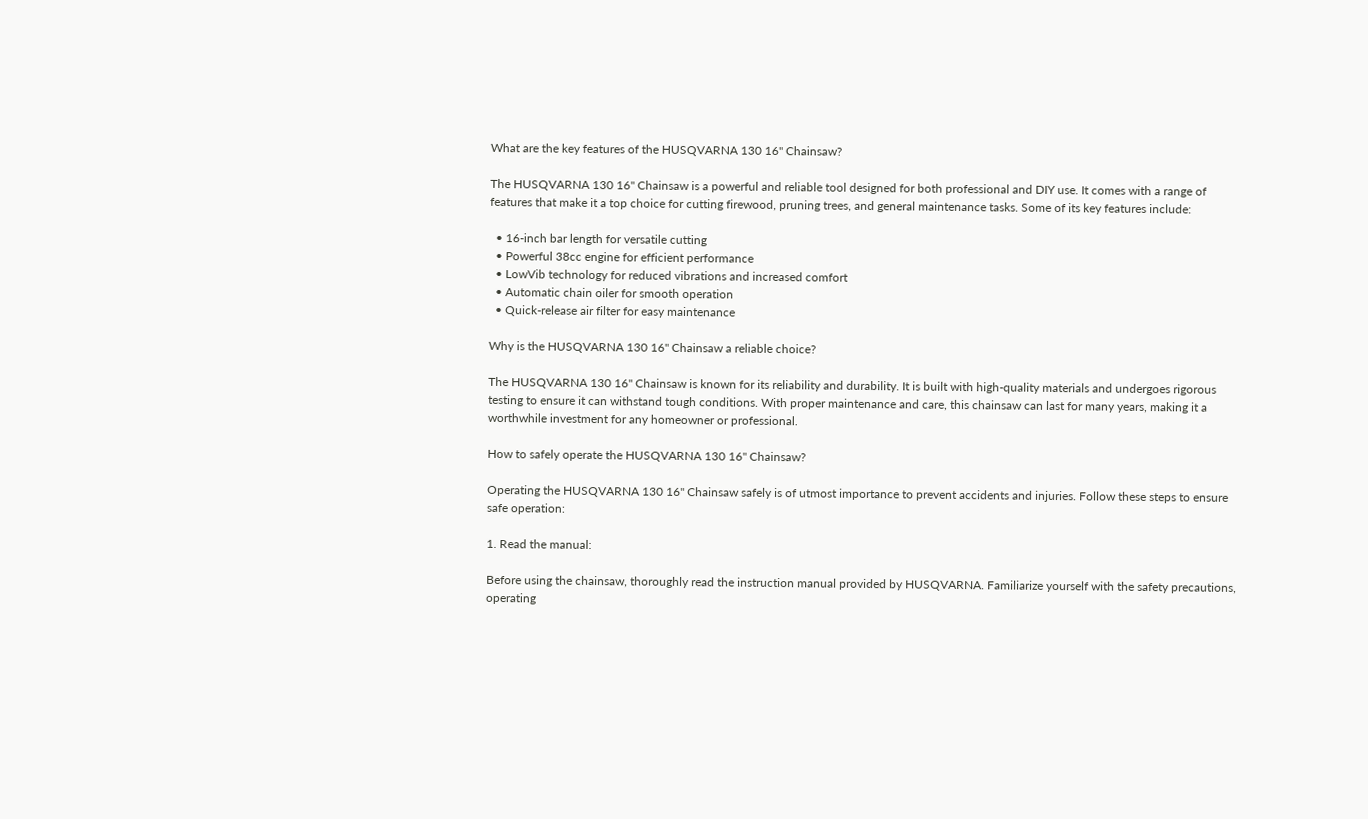What are the key features of the HUSQVARNA 130 16" Chainsaw?

The HUSQVARNA 130 16" Chainsaw is a powerful and reliable tool designed for both professional and DIY use. It comes with a range of features that make it a top choice for cutting firewood, pruning trees, and general maintenance tasks. Some of its key features include:

  • 16-inch bar length for versatile cutting
  • Powerful 38cc engine for efficient performance
  • LowVib technology for reduced vibrations and increased comfort
  • Automatic chain oiler for smooth operation
  • Quick-release air filter for easy maintenance

Why is the HUSQVARNA 130 16" Chainsaw a reliable choice?

The HUSQVARNA 130 16" Chainsaw is known for its reliability and durability. It is built with high-quality materials and undergoes rigorous testing to ensure it can withstand tough conditions. With proper maintenance and care, this chainsaw can last for many years, making it a worthwhile investment for any homeowner or professional.

How to safely operate the HUSQVARNA 130 16" Chainsaw?

Operating the HUSQVARNA 130 16" Chainsaw safely is of utmost importance to prevent accidents and injuries. Follow these steps to ensure safe operation:

1. Read the manual:

Before using the chainsaw, thoroughly read the instruction manual provided by HUSQVARNA. Familiarize yourself with the safety precautions, operating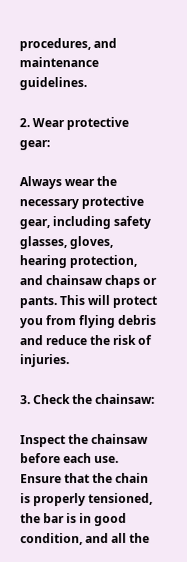procedures, and maintenance guidelines.

2. Wear protective gear:

Always wear the necessary protective gear, including safety glasses, gloves, hearing protection, and chainsaw chaps or pants. This will protect you from flying debris and reduce the risk of injuries.

3. Check the chainsaw:

Inspect the chainsaw before each use. Ensure that the chain is properly tensioned, the bar is in good condition, and all the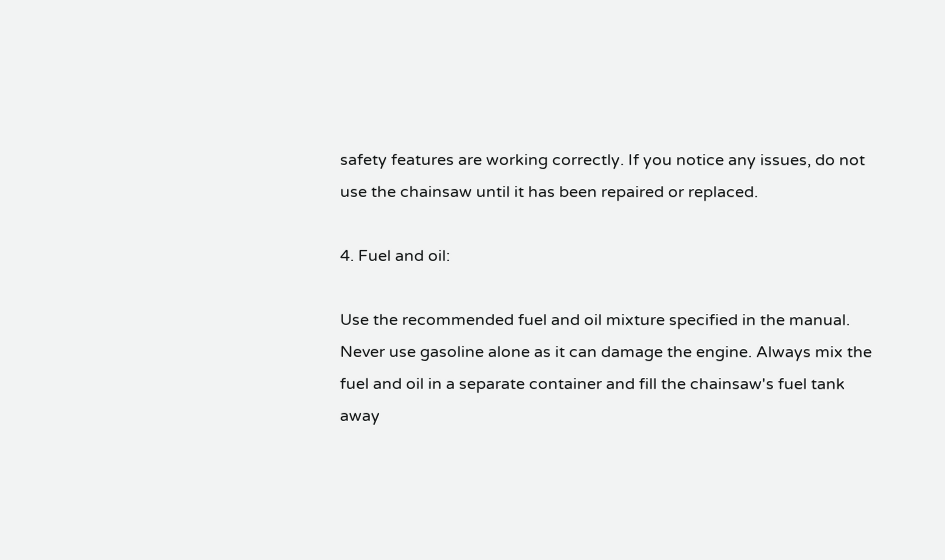safety features are working correctly. If you notice any issues, do not use the chainsaw until it has been repaired or replaced.

4. Fuel and oil:

Use the recommended fuel and oil mixture specified in the manual. Never use gasoline alone as it can damage the engine. Always mix the fuel and oil in a separate container and fill the chainsaw's fuel tank away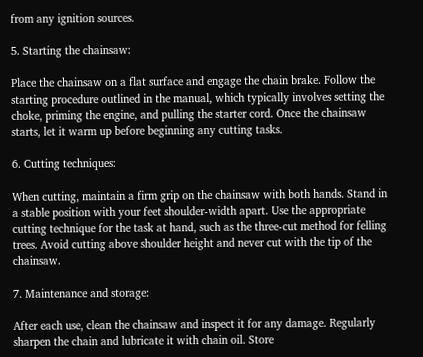from any ignition sources.

5. Starting the chainsaw:

Place the chainsaw on a flat surface and engage the chain brake. Follow the starting procedure outlined in the manual, which typically involves setting the choke, priming the engine, and pulling the starter cord. Once the chainsaw starts, let it warm up before beginning any cutting tasks.

6. Cutting techniques:

When cutting, maintain a firm grip on the chainsaw with both hands. Stand in a stable position with your feet shoulder-width apart. Use the appropriate cutting technique for the task at hand, such as the three-cut method for felling trees. Avoid cutting above shoulder height and never cut with the tip of the chainsaw.

7. Maintenance and storage:

After each use, clean the chainsaw and inspect it for any damage. Regularly sharpen the chain and lubricate it with chain oil. Store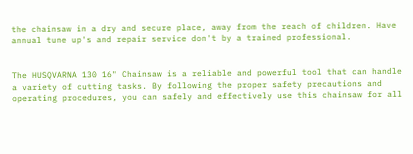the chainsaw in a dry and secure place, away from the reach of children. Have annual tune up's and repair service don't by a trained professional.


The HUSQVARNA 130 16" Chainsaw is a reliable and powerful tool that can handle a variety of cutting tasks. By following the proper safety precautions and operating procedures, you can safely and effectively use this chainsaw for all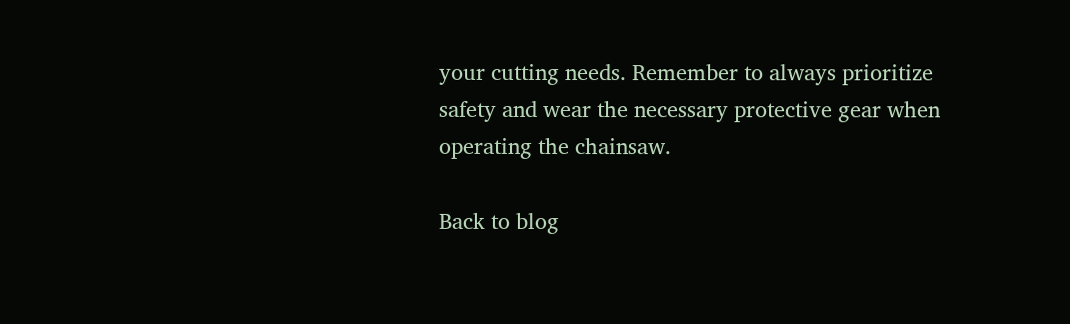your cutting needs. Remember to always prioritize safety and wear the necessary protective gear when operating the chainsaw.

Back to blog